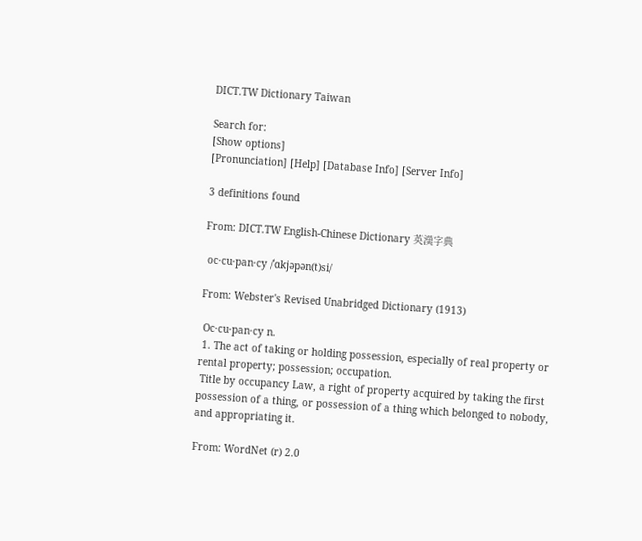DICT.TW Dictionary Taiwan

Search for:
[Show options]
[Pronunciation] [Help] [Database Info] [Server Info]

3 definitions found

From: DICT.TW English-Chinese Dictionary 英漢字典

 oc·cu·pan·cy /ˈɑkjəpən(t)si/

From: Webster's Revised Unabridged Dictionary (1913)

 Oc·cu·pan·cy n.
 1. The act of taking or holding possession, especially of real property or rental property; possession; occupation.
 Title by occupancy Law, a right of property acquired by taking the first possession of a thing, or possession of a thing which belonged to nobody, and appropriating it.

From: WordNet (r) 2.0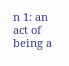n 1: an act of being a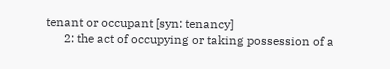tenant or occupant [syn: tenancy]
      2: the act of occupying or taking possession of a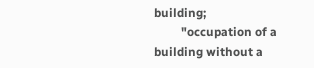building;
         "occupation of a building without a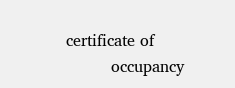certificate of
         occupancy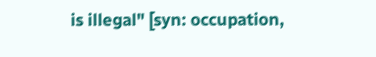is illegal" [syn: occupation,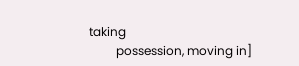taking
         possession, moving in]